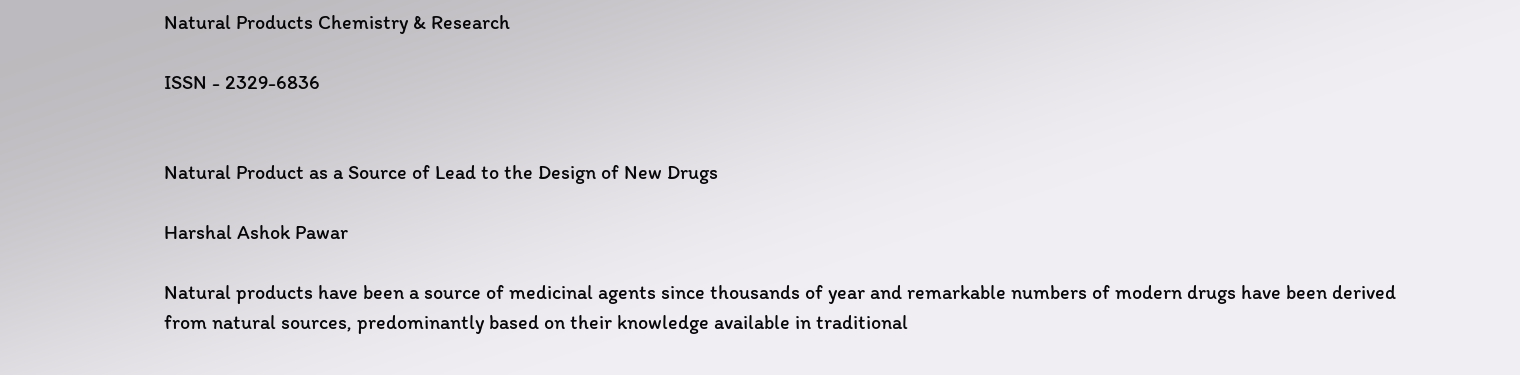Natural Products Chemistry & Research

ISSN - 2329-6836


Natural Product as a Source of Lead to the Design of New Drugs

Harshal Ashok Pawar

Natural products have been a source of medicinal agents since thousands of year and remarkable numbers of modern drugs have been derived from natural sources, predominantly based on their knowledge available in traditional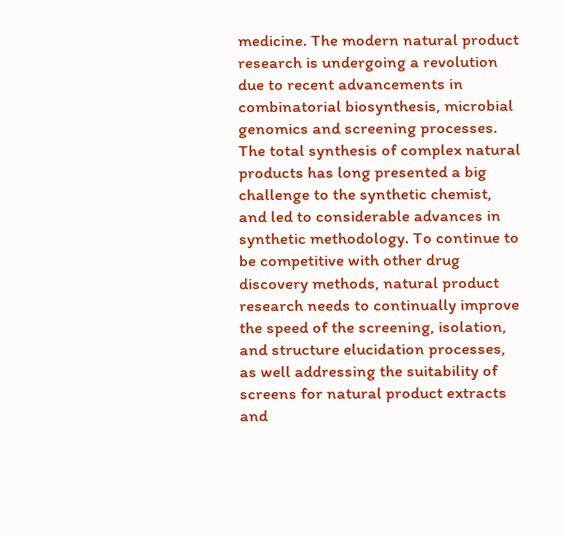medicine. The modern natural product research is undergoing a revolution due to recent advancements in combinatorial biosynthesis, microbial genomics and screening processes. The total synthesis of complex natural products has long presented a big challenge to the synthetic chemist, and led to considerable advances in synthetic methodology. To continue to be competitive with other drug discovery methods, natural product research needs to continually improve the speed of the screening, isolation, and structure elucidation processes, as well addressing the suitability of screens for natural product extracts and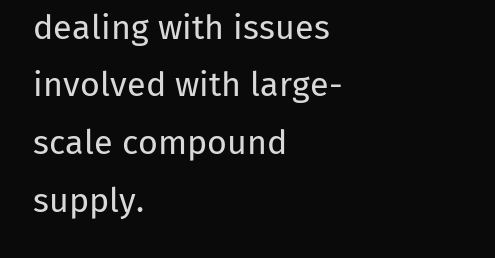dealing with issues involved with large-scale compound supply.